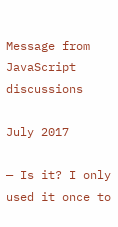Message from JavaScript discussions

July 2017

— Is it? I only used it once to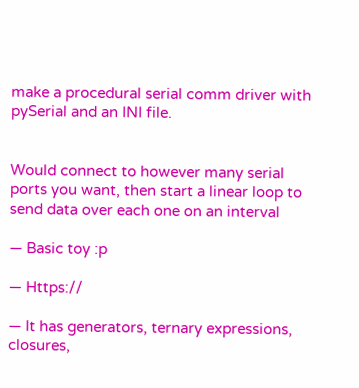make a procedural serial comm driver with pySerial and an INI file.


Would connect to however many serial ports you want, then start a linear loop to send data over each one on an interval

— Basic toy :p

— Https://

— It has generators, ternary expressions, closures,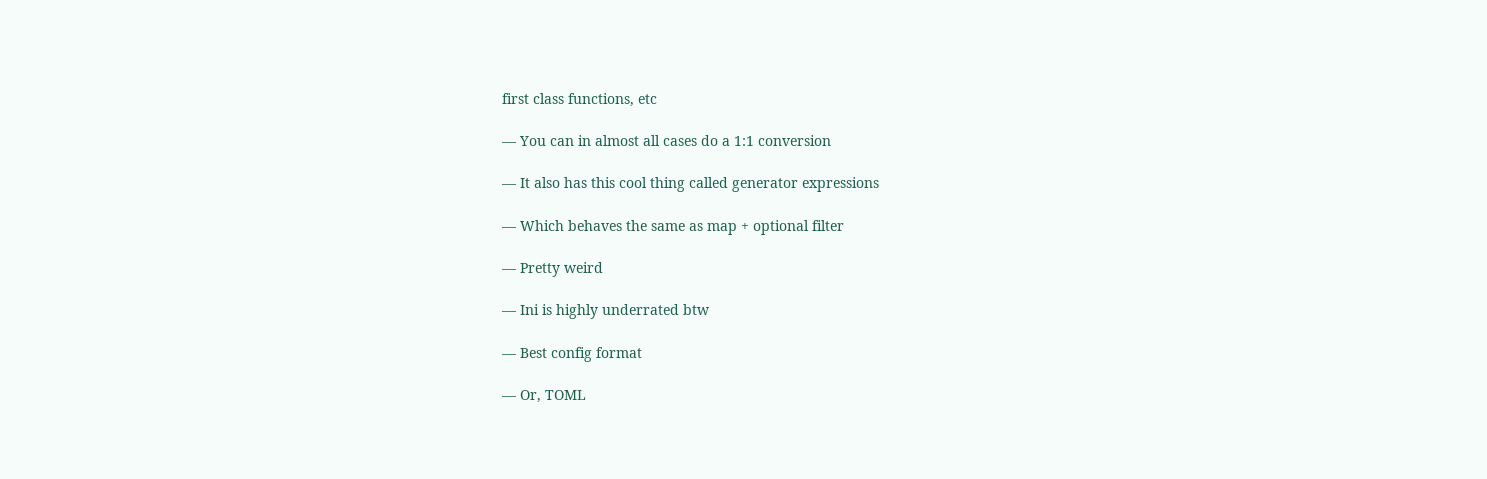first class functions, etc

— You can in almost all cases do a 1:1 conversion

— It also has this cool thing called generator expressions

— Which behaves the same as map + optional filter

— Pretty weird

— Ini is highly underrated btw

— Best config format

— Or, TOML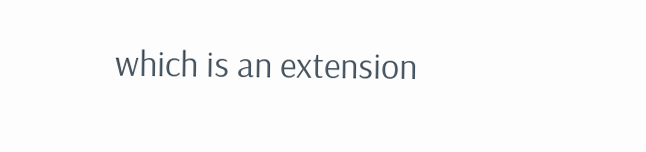which is an extension